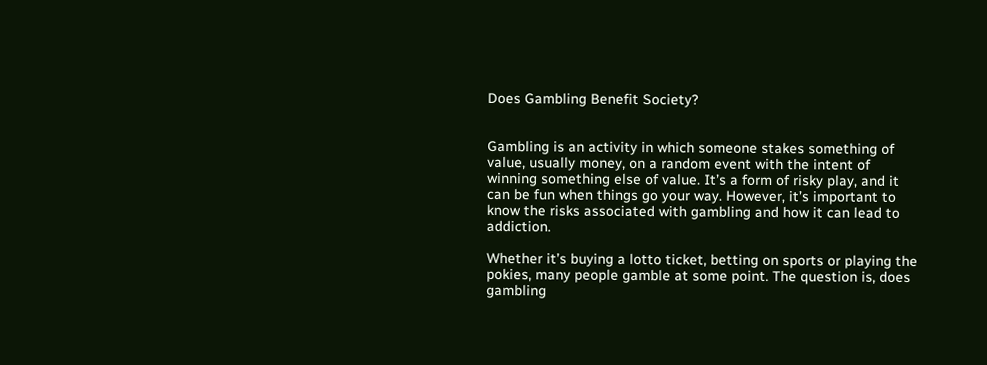Does Gambling Benefit Society?


Gambling is an activity in which someone stakes something of value, usually money, on a random event with the intent of winning something else of value. It’s a form of risky play, and it can be fun when things go your way. However, it’s important to know the risks associated with gambling and how it can lead to addiction.

Whether it’s buying a lotto ticket, betting on sports or playing the pokies, many people gamble at some point. The question is, does gambling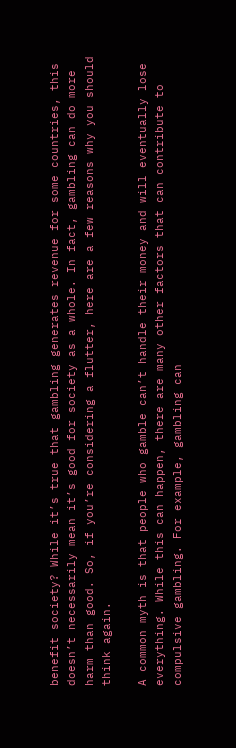benefit society? While it’s true that gambling generates revenue for some countries, this doesn’t necessarily mean it’s good for society as a whole. In fact, gambling can do more harm than good. So, if you’re considering a flutter, here are a few reasons why you should think again.

A common myth is that people who gamble can’t handle their money and will eventually lose everything. While this can happen, there are many other factors that can contribute to compulsive gambling. For example, gambling can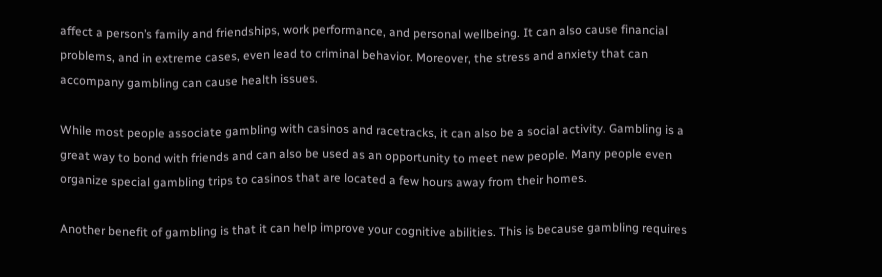affect a person’s family and friendships, work performance, and personal wellbeing. It can also cause financial problems, and in extreme cases, even lead to criminal behavior. Moreover, the stress and anxiety that can accompany gambling can cause health issues.

While most people associate gambling with casinos and racetracks, it can also be a social activity. Gambling is a great way to bond with friends and can also be used as an opportunity to meet new people. Many people even organize special gambling trips to casinos that are located a few hours away from their homes.

Another benefit of gambling is that it can help improve your cognitive abilities. This is because gambling requires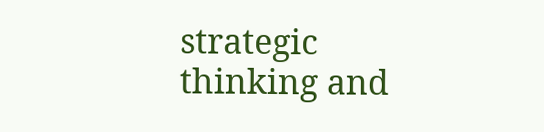strategic thinking and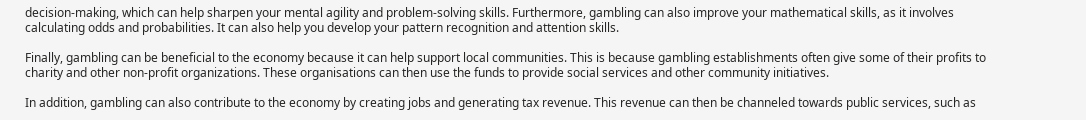decision-making, which can help sharpen your mental agility and problem-solving skills. Furthermore, gambling can also improve your mathematical skills, as it involves calculating odds and probabilities. It can also help you develop your pattern recognition and attention skills.

Finally, gambling can be beneficial to the economy because it can help support local communities. This is because gambling establishments often give some of their profits to charity and other non-profit organizations. These organisations can then use the funds to provide social services and other community initiatives.

In addition, gambling can also contribute to the economy by creating jobs and generating tax revenue. This revenue can then be channeled towards public services, such as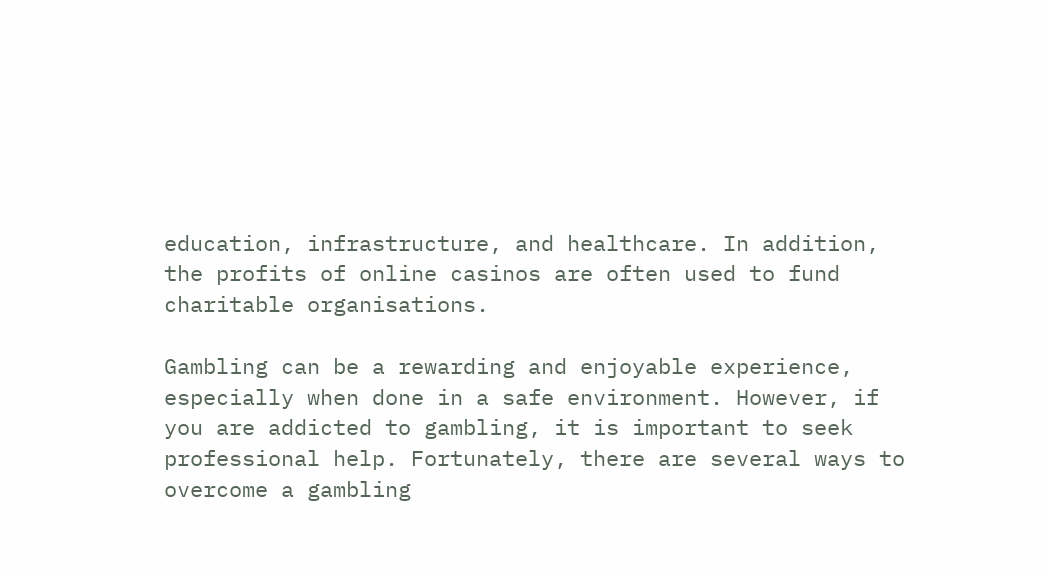education, infrastructure, and healthcare. In addition, the profits of online casinos are often used to fund charitable organisations.

Gambling can be a rewarding and enjoyable experience, especially when done in a safe environment. However, if you are addicted to gambling, it is important to seek professional help. Fortunately, there are several ways to overcome a gambling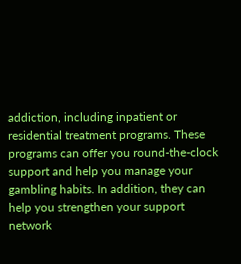addiction, including inpatient or residential treatment programs. These programs can offer you round-the-clock support and help you manage your gambling habits. In addition, they can help you strengthen your support network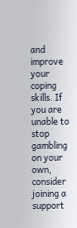and improve your coping skills. If you are unable to stop gambling on your own, consider joining a support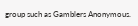group such as Gamblers Anonymous.